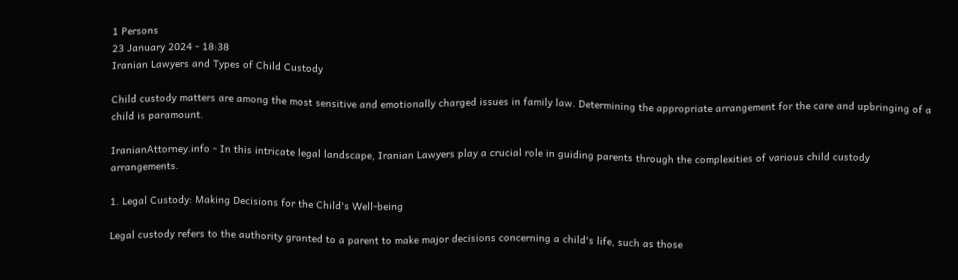1 Persons
23 January 2024 - 18:38
Iranian Lawyers and Types of Child Custody

Child custody matters are among the most sensitive and emotionally charged issues in family law. Determining the appropriate arrangement for the care and upbringing of a child is paramount.

IranianAttorney.info - In this intricate legal landscape, Iranian Lawyers play a crucial role in guiding parents through the complexities of various child custody arrangements.

1. Legal Custody: Making Decisions for the Child's Well-being

Legal custody refers to the authority granted to a parent to make major decisions concerning a child's life, such as those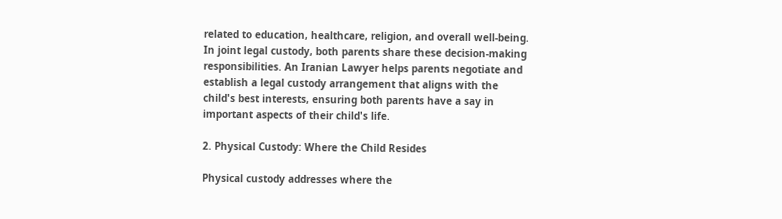related to education, healthcare, religion, and overall well-being. In joint legal custody, both parents share these decision-making responsibilities. An Iranian Lawyer helps parents negotiate and establish a legal custody arrangement that aligns with the child's best interests, ensuring both parents have a say in important aspects of their child's life.

2. Physical Custody: Where the Child Resides

Physical custody addresses where the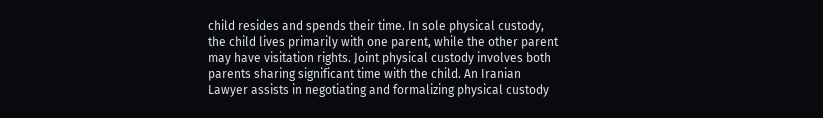child resides and spends their time. In sole physical custody, the child lives primarily with one parent, while the other parent may have visitation rights. Joint physical custody involves both parents sharing significant time with the child. An Iranian Lawyer assists in negotiating and formalizing physical custody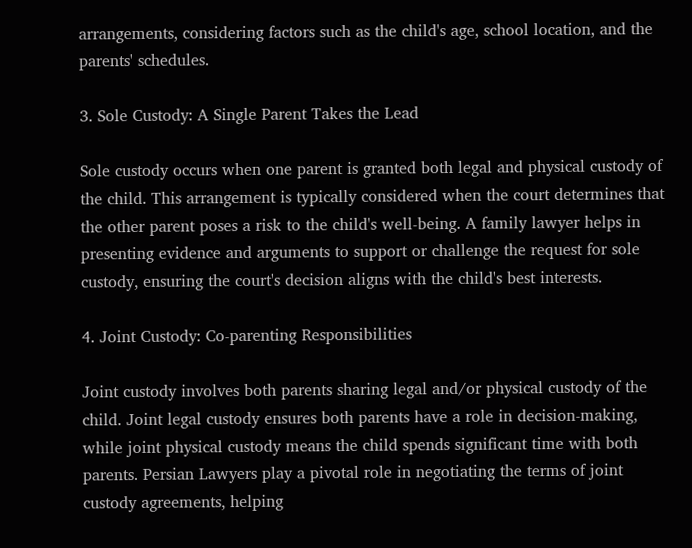arrangements, considering factors such as the child's age, school location, and the parents' schedules.

3. Sole Custody: A Single Parent Takes the Lead

Sole custody occurs when one parent is granted both legal and physical custody of the child. This arrangement is typically considered when the court determines that the other parent poses a risk to the child's well-being. A family lawyer helps in presenting evidence and arguments to support or challenge the request for sole custody, ensuring the court's decision aligns with the child's best interests.

4. Joint Custody: Co-parenting Responsibilities

Joint custody involves both parents sharing legal and/or physical custody of the child. Joint legal custody ensures both parents have a role in decision-making, while joint physical custody means the child spends significant time with both parents. Persian Lawyers play a pivotal role in negotiating the terms of joint custody agreements, helping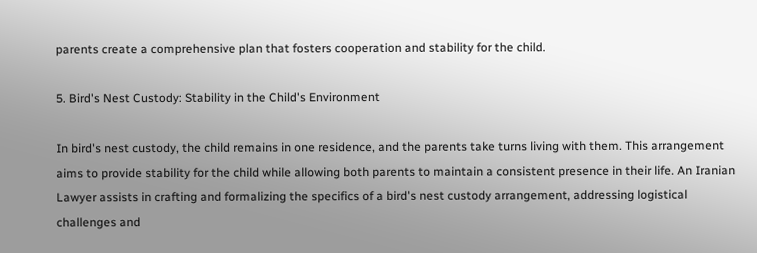parents create a comprehensive plan that fosters cooperation and stability for the child.

5. Bird's Nest Custody: Stability in the Child's Environment

In bird's nest custody, the child remains in one residence, and the parents take turns living with them. This arrangement aims to provide stability for the child while allowing both parents to maintain a consistent presence in their life. An Iranian Lawyer assists in crafting and formalizing the specifics of a bird's nest custody arrangement, addressing logistical challenges and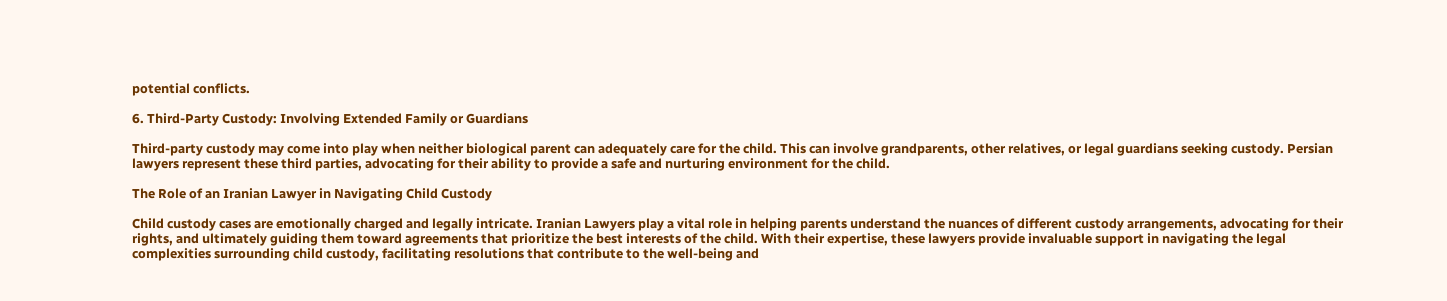potential conflicts.

6. Third-Party Custody: Involving Extended Family or Guardians

Third-party custody may come into play when neither biological parent can adequately care for the child. This can involve grandparents, other relatives, or legal guardians seeking custody. Persian lawyers represent these third parties, advocating for their ability to provide a safe and nurturing environment for the child.

The Role of an Iranian Lawyer in Navigating Child Custody

Child custody cases are emotionally charged and legally intricate. Iranian Lawyers play a vital role in helping parents understand the nuances of different custody arrangements, advocating for their rights, and ultimately guiding them toward agreements that prioritize the best interests of the child. With their expertise, these lawyers provide invaluable support in navigating the legal complexities surrounding child custody, facilitating resolutions that contribute to the well-being and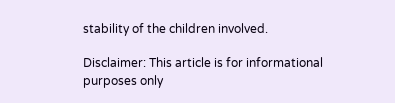stability of the children involved.

Disclaimer: This article is for informational purposes only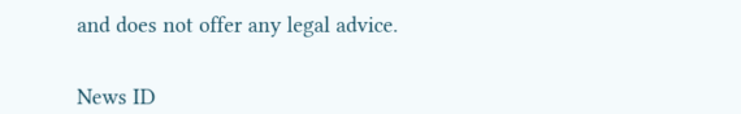and does not offer any legal advice.


News ID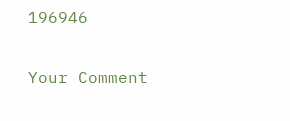196946

Your Comment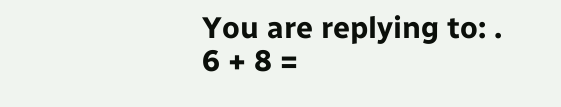You are replying to: .
6 + 8 =